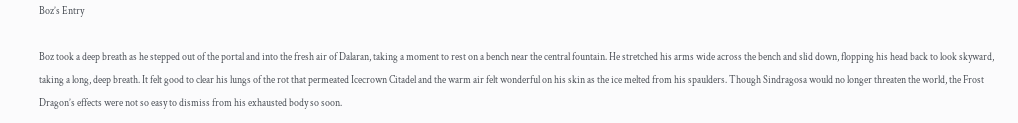Boz’s Entry

Boz took a deep breath as he stepped out of the portal and into the fresh air of Dalaran, taking a moment to rest on a bench near the central fountain. He stretched his arms wide across the bench and slid down, flopping his head back to look skyward, taking a long, deep breath. It felt good to clear his lungs of the rot that permeated Icecrown Citadel and the warm air felt wonderful on his skin as the ice melted from his spaulders. Though Sindragosa would no longer threaten the world, the Frost Dragon’s effects were not so easy to dismiss from his exhausted body so soon.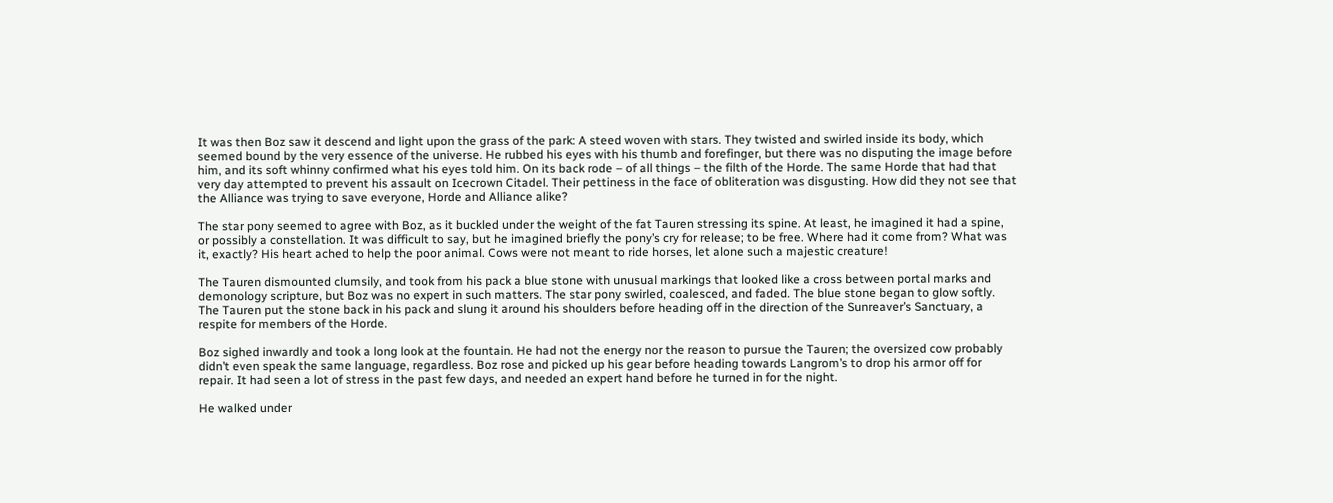It was then Boz saw it descend and light upon the grass of the park: A steed woven with stars. They twisted and swirled inside its body, which seemed bound by the very essence of the universe. He rubbed his eyes with his thumb and forefinger, but there was no disputing the image before him, and its soft whinny confirmed what his eyes told him. On its back rode – of all things – the filth of the Horde. The same Horde that had that very day attempted to prevent his assault on Icecrown Citadel. Their pettiness in the face of obliteration was disgusting. How did they not see that the Alliance was trying to save everyone, Horde and Alliance alike?

The star pony seemed to agree with Boz, as it buckled under the weight of the fat Tauren stressing its spine. At least, he imagined it had a spine, or possibly a constellation. It was difficult to say, but he imagined briefly the pony’s cry for release; to be free. Where had it come from? What was it, exactly? His heart ached to help the poor animal. Cows were not meant to ride horses, let alone such a majestic creature!

The Tauren dismounted clumsily, and took from his pack a blue stone with unusual markings that looked like a cross between portal marks and demonology scripture, but Boz was no expert in such matters. The star pony swirled, coalesced, and faded. The blue stone began to glow softly. The Tauren put the stone back in his pack and slung it around his shoulders before heading off in the direction of the Sunreaver’s Sanctuary, a respite for members of the Horde.

Boz sighed inwardly and took a long look at the fountain. He had not the energy nor the reason to pursue the Tauren; the oversized cow probably didn’t even speak the same language, regardless. Boz rose and picked up his gear before heading towards Langrom’s to drop his armor off for repair. It had seen a lot of stress in the past few days, and needed an expert hand before he turned in for the night.

He walked under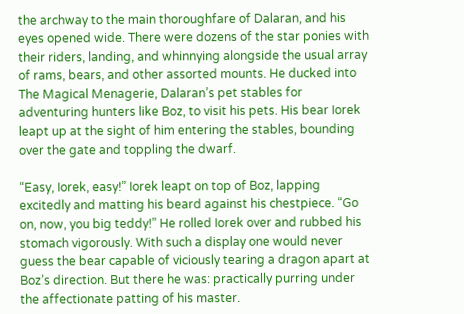the archway to the main thoroughfare of Dalaran, and his eyes opened wide. There were dozens of the star ponies with their riders, landing, and whinnying alongside the usual array of rams, bears, and other assorted mounts. He ducked into The Magical Menagerie, Dalaran’s pet stables for adventuring hunters like Boz, to visit his pets. His bear Iorek leapt up at the sight of him entering the stables, bounding over the gate and toppling the dwarf.

“Easy, Iorek, easy!” Iorek leapt on top of Boz, lapping excitedly and matting his beard against his chestpiece. “Go on, now, you big teddy!” He rolled Iorek over and rubbed his stomach vigorously. With such a display one would never guess the bear capable of viciously tearing a dragon apart at Boz’s direction. But there he was: practically purring under the affectionate patting of his master.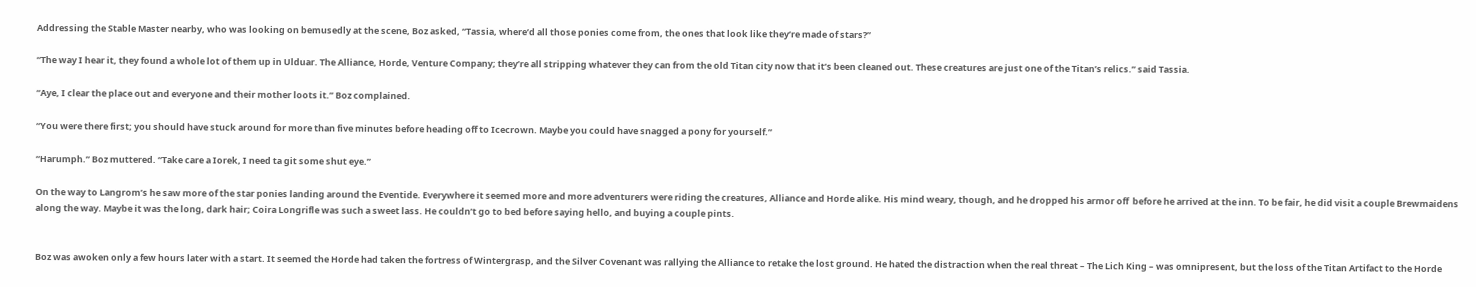Addressing the Stable Master nearby, who was looking on bemusedly at the scene, Boz asked, “Tassia, where’d all those ponies come from, the ones that look like they’re made of stars?”

“The way I hear it, they found a whole lot of them up in Ulduar. The Alliance, Horde, Venture Company; they’re all stripping whatever they can from the old Titan city now that it’s been cleaned out. These creatures are just one of the Titan’s relics.” said Tassia.

“Aye, I clear the place out and everyone and their mother loots it.” Boz complained.

“You were there first; you should have stuck around for more than five minutes before heading off to Icecrown. Maybe you could have snagged a pony for yourself.”

“Harumph.” Boz muttered. “Take care a Iorek, I need ta git some shut eye.”

On the way to Langrom’s he saw more of the star ponies landing around the Eventide. Everywhere it seemed more and more adventurers were riding the creatures, Alliance and Horde alike. His mind weary, though, and he dropped his armor off  before he arrived at the inn. To be fair, he did visit a couple Brewmaidens along the way. Maybe it was the long, dark hair; Coira Longrifle was such a sweet lass. He couldn’t go to bed before saying hello, and buying a couple pints.


Boz was awoken only a few hours later with a start. It seemed the Horde had taken the fortress of Wintergrasp, and the Silver Covenant was rallying the Alliance to retake the lost ground. He hated the distraction when the real threat – The Lich King – was omnipresent, but the loss of the Titan Artifact to the Horde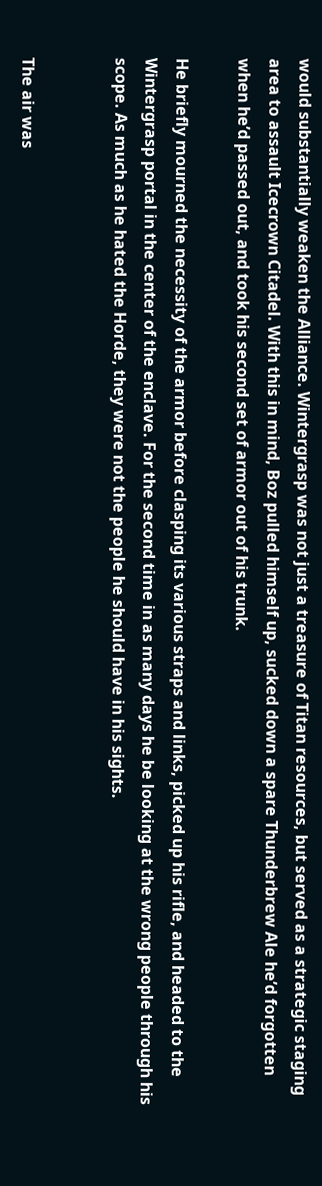would substantially weaken the Alliance. Wintergrasp was not just a treasure of Titan resources, but served as a strategic staging area to assault Icecrown Citadel. With this in mind, Boz pulled himself up, sucked down a spare Thunderbrew Ale he’d forgotten when he’d passed out, and took his second set of armor out of his trunk.

He briefly mourned the necessity of the armor before clasping its various straps and links, picked up his rifle, and headed to the Wintergrasp portal in the center of the enclave. For the second time in as many days he be looking at the wrong people through his scope. As much as he hated the Horde, they were not the people he should have in his sights.


The air was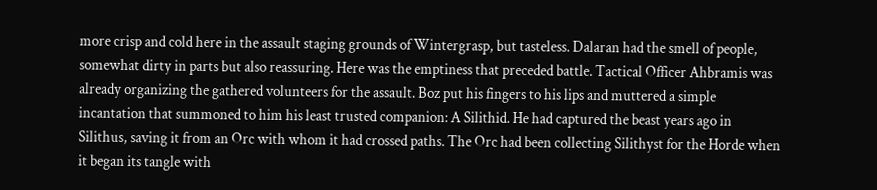more crisp and cold here in the assault staging grounds of Wintergrasp, but tasteless. Dalaran had the smell of people, somewhat dirty in parts but also reassuring. Here was the emptiness that preceded battle. Tactical Officer Ahbramis was already organizing the gathered volunteers for the assault. Boz put his fingers to his lips and muttered a simple incantation that summoned to him his least trusted companion: A Silithid. He had captured the beast years ago in Silithus, saving it from an Orc with whom it had crossed paths. The Orc had been collecting Silithyst for the Horde when it began its tangle with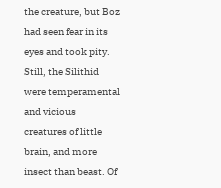the creature, but Boz had seen fear in its eyes and took pity. Still, the Silithid were temperamental and vicious creatures of little brain, and more insect than beast. Of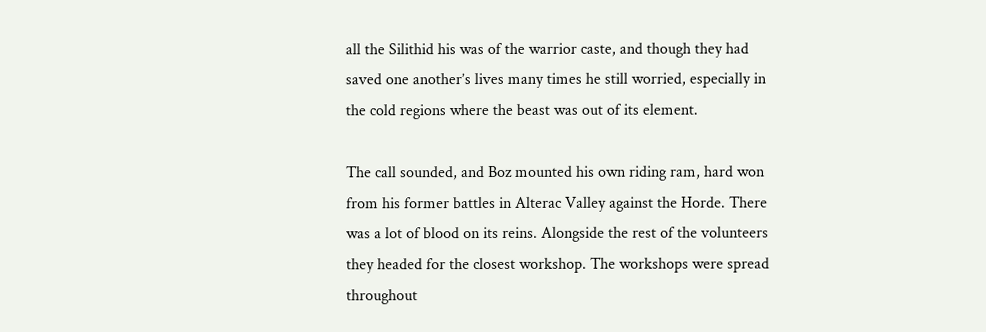all the Silithid his was of the warrior caste, and though they had saved one another’s lives many times he still worried, especially in the cold regions where the beast was out of its element.

The call sounded, and Boz mounted his own riding ram, hard won from his former battles in Alterac Valley against the Horde. There was a lot of blood on its reins. Alongside the rest of the volunteers they headed for the closest workshop. The workshops were spread throughout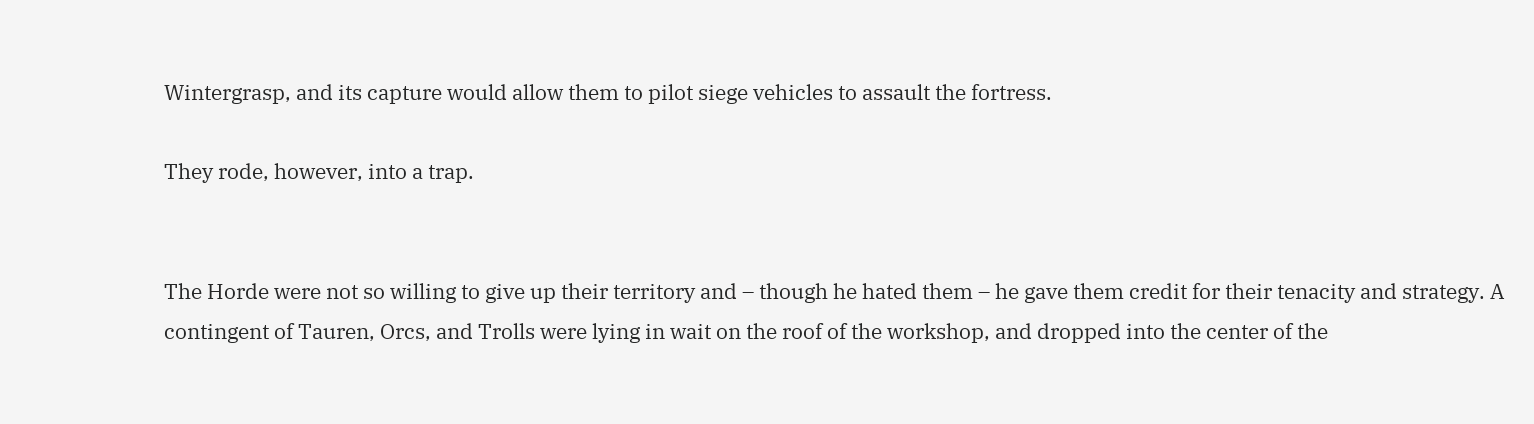Wintergrasp, and its capture would allow them to pilot siege vehicles to assault the fortress.

They rode, however, into a trap.


The Horde were not so willing to give up their territory and – though he hated them – he gave them credit for their tenacity and strategy. A contingent of Tauren, Orcs, and Trolls were lying in wait on the roof of the workshop, and dropped into the center of the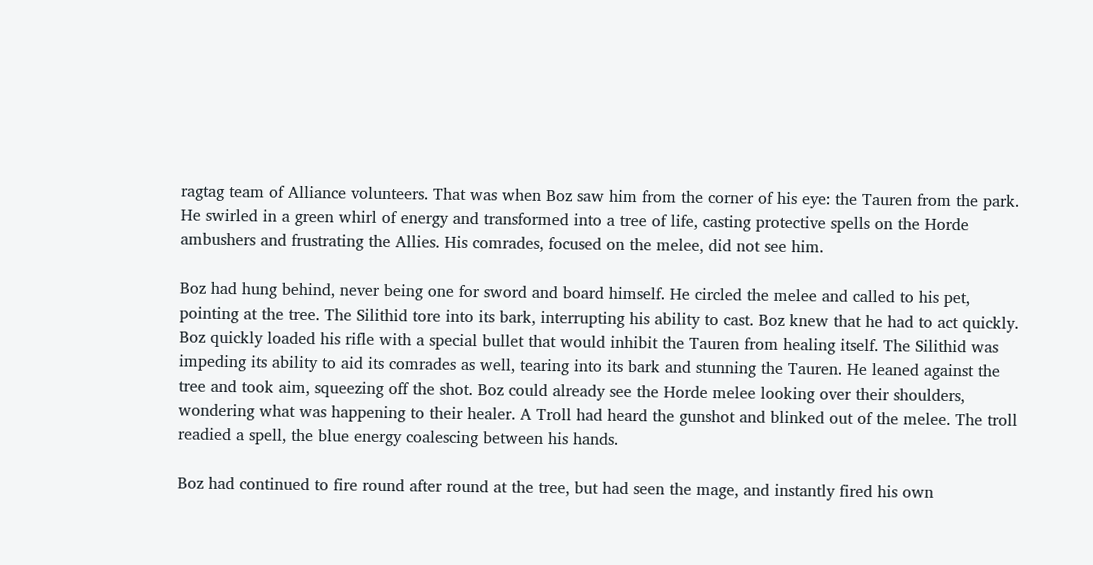ragtag team of Alliance volunteers. That was when Boz saw him from the corner of his eye: the Tauren from the park. He swirled in a green whirl of energy and transformed into a tree of life, casting protective spells on the Horde ambushers and frustrating the Allies. His comrades, focused on the melee, did not see him.

Boz had hung behind, never being one for sword and board himself. He circled the melee and called to his pet, pointing at the tree. The Silithid tore into its bark, interrupting his ability to cast. Boz knew that he had to act quickly. Boz quickly loaded his rifle with a special bullet that would inhibit the Tauren from healing itself. The Silithid was impeding its ability to aid its comrades as well, tearing into its bark and stunning the Tauren. He leaned against the tree and took aim, squeezing off the shot. Boz could already see the Horde melee looking over their shoulders, wondering what was happening to their healer. A Troll had heard the gunshot and blinked out of the melee. The troll readied a spell, the blue energy coalescing between his hands.

Boz had continued to fire round after round at the tree, but had seen the mage, and instantly fired his own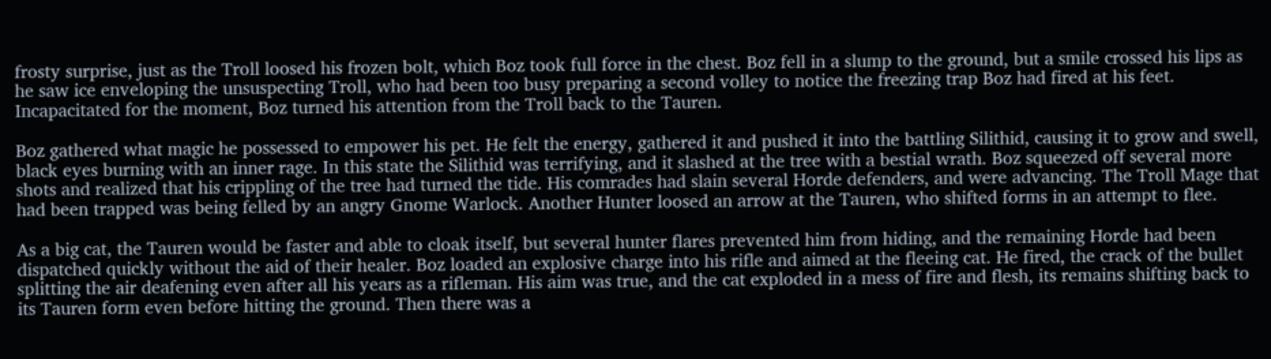frosty surprise, just as the Troll loosed his frozen bolt, which Boz took full force in the chest. Boz fell in a slump to the ground, but a smile crossed his lips as he saw ice enveloping the unsuspecting Troll, who had been too busy preparing a second volley to notice the freezing trap Boz had fired at his feet. Incapacitated for the moment, Boz turned his attention from the Troll back to the Tauren.

Boz gathered what magic he possessed to empower his pet. He felt the energy, gathered it and pushed it into the battling Silithid, causing it to grow and swell, black eyes burning with an inner rage. In this state the Silithid was terrifying, and it slashed at the tree with a bestial wrath. Boz squeezed off several more shots and realized that his crippling of the tree had turned the tide. His comrades had slain several Horde defenders, and were advancing. The Troll Mage that had been trapped was being felled by an angry Gnome Warlock. Another Hunter loosed an arrow at the Tauren, who shifted forms in an attempt to flee.

As a big cat, the Tauren would be faster and able to cloak itself, but several hunter flares prevented him from hiding, and the remaining Horde had been dispatched quickly without the aid of their healer. Boz loaded an explosive charge into his rifle and aimed at the fleeing cat. He fired, the crack of the bullet splitting the air deafening even after all his years as a rifleman. His aim was true, and the cat exploded in a mess of fire and flesh, its remains shifting back to its Tauren form even before hitting the ground. Then there was a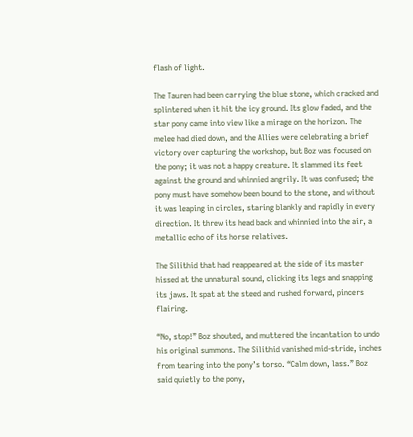flash of light.

The Tauren had been carrying the blue stone, which cracked and splintered when it hit the icy ground. Its glow faded, and the star pony came into view like a mirage on the horizon. The melee had died down, and the Allies were celebrating a brief victory over capturing the workshop, but Boz was focused on the pony; it was not a happy creature. It slammed its feet against the ground and whinnied angrily. It was confused; the pony must have somehow been bound to the stone, and without it was leaping in circles, staring blankly and rapidly in every direction. It threw its head back and whinnied into the air, a metallic echo of its horse relatives.

The Silithid that had reappeared at the side of its master hissed at the unnatural sound, clicking its legs and snapping its jaws. It spat at the steed and rushed forward, pincers flairing.

“No, stop!” Boz shouted, and muttered the incantation to undo his original summons. The Silithid vanished mid-stride, inches from tearing into the pony’s torso. “Calm down, lass.” Boz said quietly to the pony,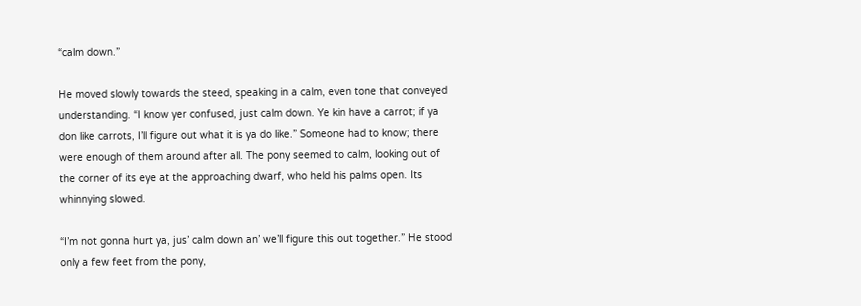“calm down.”

He moved slowly towards the steed, speaking in a calm, even tone that conveyed understanding. “I know yer confused, just calm down. Ye kin have a carrot; if ya don like carrots, I’ll figure out what it is ya do like.” Someone had to know; there were enough of them around after all. The pony seemed to calm, looking out of the corner of its eye at the approaching dwarf, who held his palms open. Its whinnying slowed.

“I’m not gonna hurt ya, jus’ calm down an’ we’ll figure this out together.” He stood only a few feet from the pony,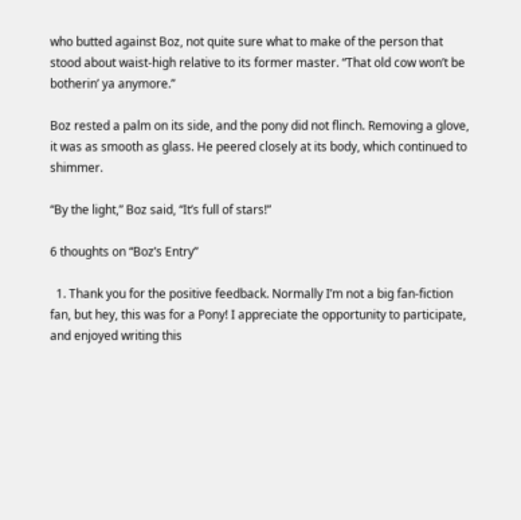who butted against Boz, not quite sure what to make of the person that stood about waist-high relative to its former master. “That old cow won’t be botherin’ ya anymore.”

Boz rested a palm on its side, and the pony did not flinch. Removing a glove, it was as smooth as glass. He peered closely at its body, which continued to shimmer.

“By the light,” Boz said, “It’s full of stars!”

6 thoughts on “Boz’s Entry”

  1. Thank you for the positive feedback. Normally I’m not a big fan-fiction fan, but hey, this was for a Pony! I appreciate the opportunity to participate, and enjoyed writing this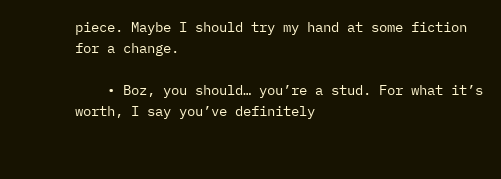piece. Maybe I should try my hand at some fiction for a change.

    • Boz, you should… you’re a stud. For what it’s worth, I say you’ve definitely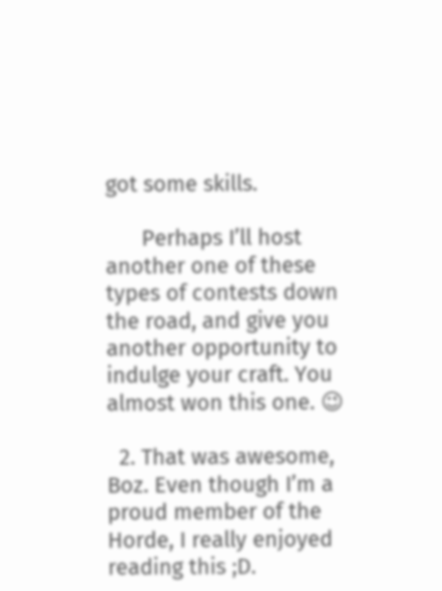got some skills.

      Perhaps I’ll host another one of these types of contests down the road, and give you another opportunity to indulge your craft. You almost won this one. 😉

  2. That was awesome, Boz. Even though I’m a proud member of the Horde, I really enjoyed reading this ;D.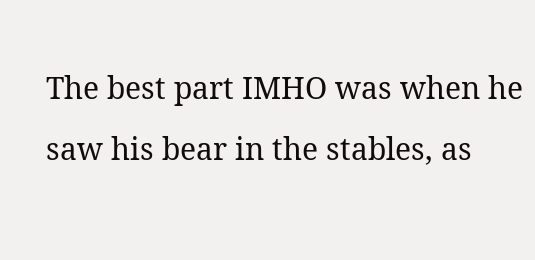The best part IMHO was when he saw his bear in the stables, as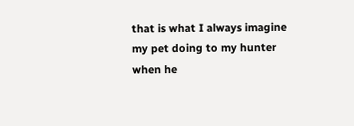that is what I always imagine my pet doing to my hunter when he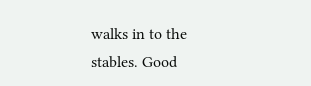walks in to the stables. Good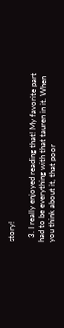story!

  3. I really enjoyed reading that! My favorite part had to be everything with that tauren in it. When you think about it, that poor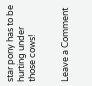star pony has to be hurting under those cows!


Leave a Comment